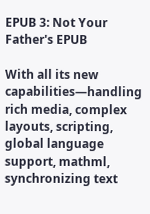EPUB 3: Not Your Father's EPUB

With all its new capabilities—handling rich media, complex layouts, scripting, global language support, mathml, synchronizing text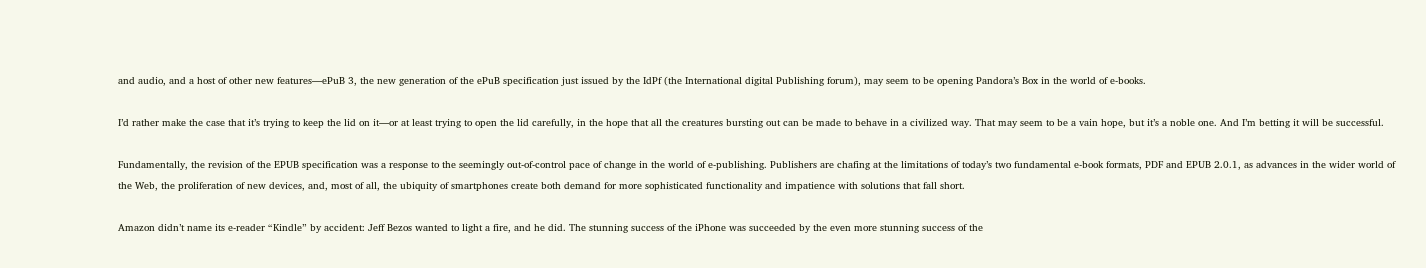and audio, and a host of other new features—ePuB 3, the new generation of the ePuB specification just issued by the IdPf (the International digital Publishing forum), may seem to be opening Pandora’s Box in the world of e-books.

I’d rather make the case that it’s trying to keep the lid on it—or at least trying to open the lid carefully, in the hope that all the creatures bursting out can be made to behave in a civilized way. That may seem to be a vain hope, but it’s a noble one. And I’m betting it will be successful.

Fundamentally, the revision of the EPUB specification was a response to the seemingly out-of-control pace of change in the world of e-publishing. Publishers are chafing at the limitations of today’s two fundamental e-book formats, PDF and EPUB 2.0.1, as advances in the wider world of the Web, the proliferation of new devices, and, most of all, the ubiquity of smartphones create both demand for more sophisticated functionality and impatience with solutions that fall short.

Amazon didn’t name its e-reader “Kindle” by accident: Jeff Bezos wanted to light a fire, and he did. The stunning success of the iPhone was succeeded by the even more stunning success of the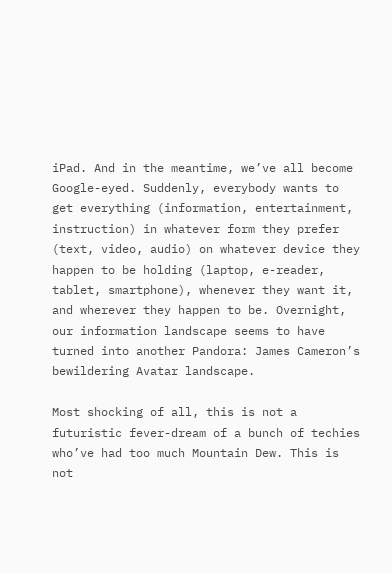iPad. And in the meantime, we’ve all become Google-eyed. Suddenly, everybody wants to get everything (information, entertainment, instruction) in whatever form they prefer (text, video, audio) on whatever device they happen to be holding (laptop, e-reader, tablet, smartphone), whenever they want it, and wherever they happen to be. Overnight, our information landscape seems to have turned into another Pandora: James Cameron’s bewildering Avatar landscape.

Most shocking of all, this is not a futuristic fever-dream of a bunch of techies who’ve had too much Mountain Dew. This is not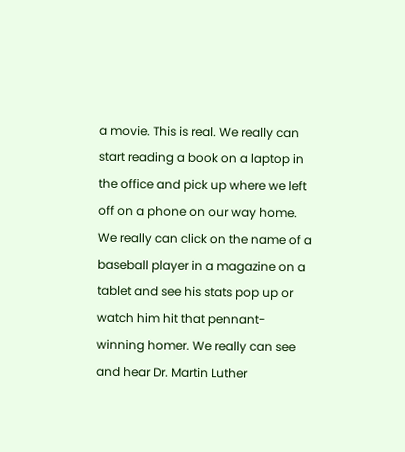a movie. This is real. We really can start reading a book on a laptop in the office and pick up where we left off on a phone on our way home. We really can click on the name of a baseball player in a magazine on a tablet and see his stats pop up or watch him hit that pennant- winning homer. We really can see and hear Dr. Martin Luther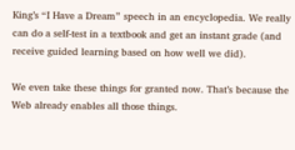King’s “I Have a Dream” speech in an encyclopedia. We really can do a self-test in a textbook and get an instant grade (and receive guided learning based on how well we did).

We even take these things for granted now. That’s because the Web already enables all those things.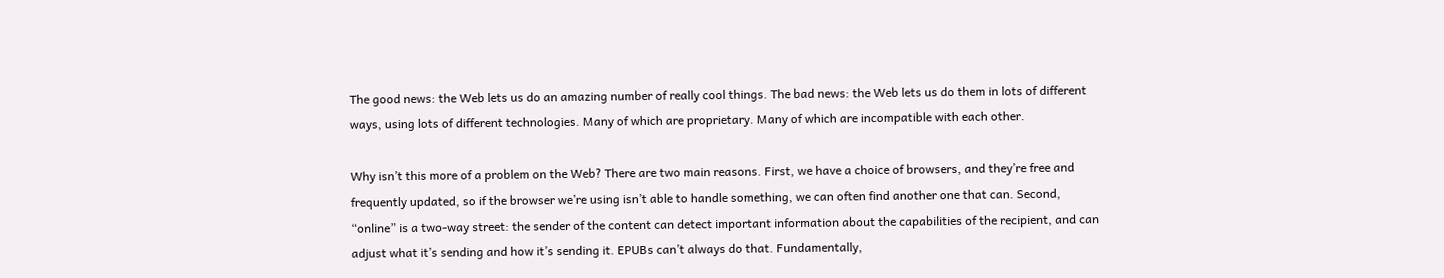The good news: the Web lets us do an amazing number of really cool things. The bad news: the Web lets us do them in lots of different ways, using lots of different technologies. Many of which are proprietary. Many of which are incompatible with each other.

Why isn’t this more of a problem on the Web? There are two main reasons. First, we have a choice of browsers, and they’re free and frequently updated, so if the browser we’re using isn’t able to handle something, we can often find another one that can. Second, “online” is a two-way street: the sender of the content can detect important information about the capabilities of the recipient, and can adjust what it’s sending and how it’s sending it. EPUBs can’t always do that. Fundamentally,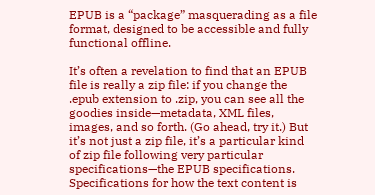EPUB is a “package” masquerading as a file format, designed to be accessible and fully functional offline.

It’s often a revelation to find that an EPUB file is really a zip file: if you change the .epub extension to .zip, you can see all the goodies inside—metadata, XML files, images, and so forth. (Go ahead, try it.) But it’s not just a zip file, it’s a particular kind of zip file following very particular specifications—the EPUB specifications. Specifications for how the text content is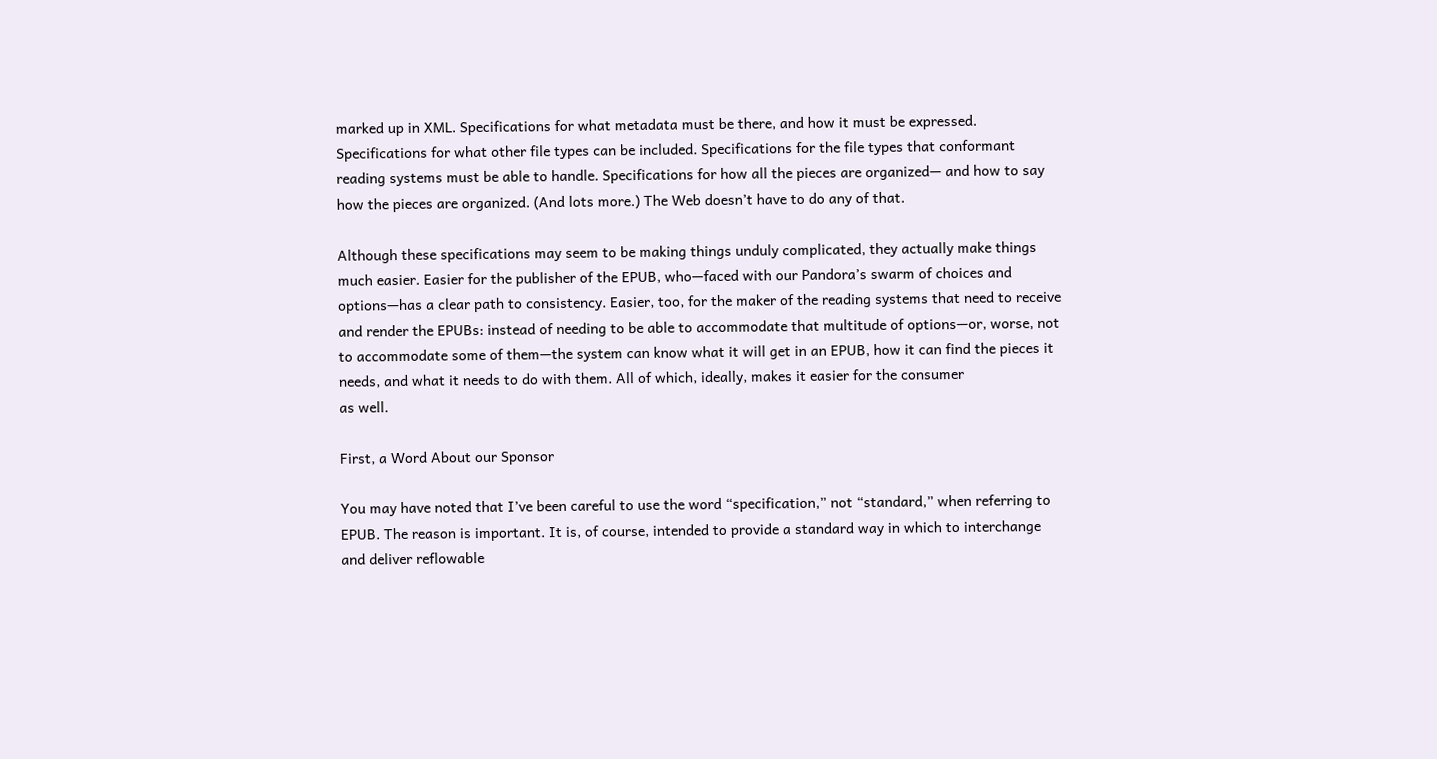marked up in XML. Specifications for what metadata must be there, and how it must be expressed. Specifications for what other file types can be included. Specifications for the file types that conformant reading systems must be able to handle. Specifications for how all the pieces are organized— and how to say how the pieces are organized. (And lots more.) The Web doesn’t have to do any of that.

Although these specifications may seem to be making things unduly complicated, they actually make things much easier. Easier for the publisher of the EPUB, who—faced with our Pandora’s swarm of choices and options—has a clear path to consistency. Easier, too, for the maker of the reading systems that need to receive and render the EPUBs: instead of needing to be able to accommodate that multitude of options—or, worse, not to accommodate some of them—the system can know what it will get in an EPUB, how it can find the pieces it needs, and what it needs to do with them. All of which, ideally, makes it easier for the consumer
as well.

First, a Word About our Sponsor

You may have noted that I’ve been careful to use the word “specification,” not “standard,” when referring to EPUB. The reason is important. It is, of course, intended to provide a standard way in which to interchange and deliver reflowable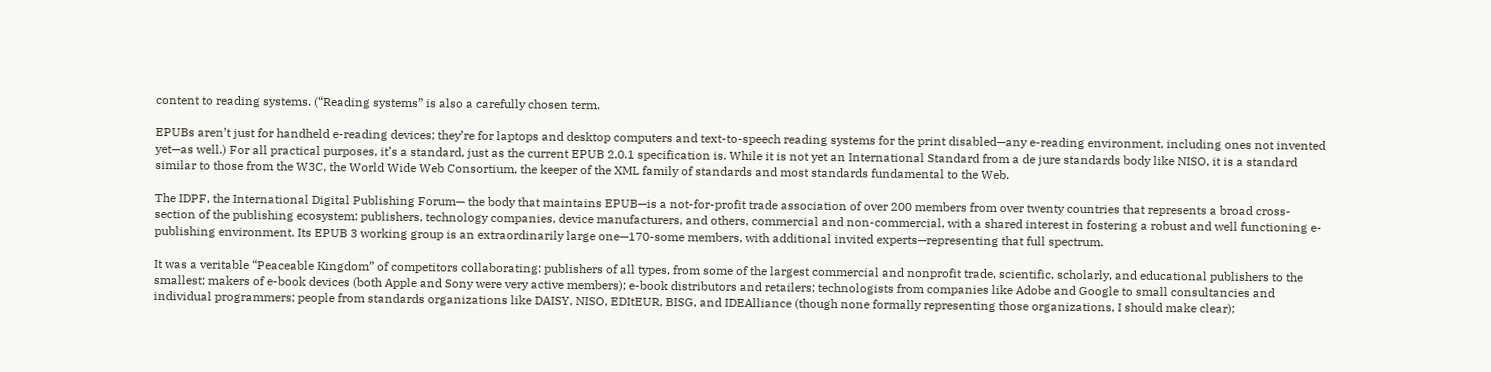content to reading systems. (“Reading systems” is also a carefully chosen term.

EPUBs aren’t just for handheld e-reading devices; they’re for laptops and desktop computers and text-to-speech reading systems for the print disabled—any e-reading environment, including ones not invented yet—as well.) For all practical purposes, it’s a standard, just as the current EPUB 2.0.1 specification is. While it is not yet an International Standard from a de jure standards body like NISO, it is a standard similar to those from the W3C, the World Wide Web Consortium, the keeper of the XML family of standards and most standards fundamental to the Web.

The IDPF, the International Digital Publishing Forum— the body that maintains EPUB—is a not-for-profit trade association of over 200 members from over twenty countries that represents a broad cross-section of the publishing ecosystem: publishers, technology companies, device manufacturers, and others, commercial and non-commercial, with a shared interest in fostering a robust and well functioning e-publishing environment. Its EPUB 3 working group is an extraordinarily large one—170-some members, with additional invited experts—representing that full spectrum.

It was a veritable “Peaceable Kingdom” of competitors collaborating: publishers of all types, from some of the largest commercial and nonprofit trade, scientific, scholarly, and educational publishers to the smallest; makers of e-book devices (both Apple and Sony were very active members); e-book distributors and retailers; technologists from companies like Adobe and Google to small consultancies and individual programmers; people from standards organizations like DAISY, NISO, EDItEUR, BISG, and IDEAlliance (though none formally representing those organizations, I should make clear);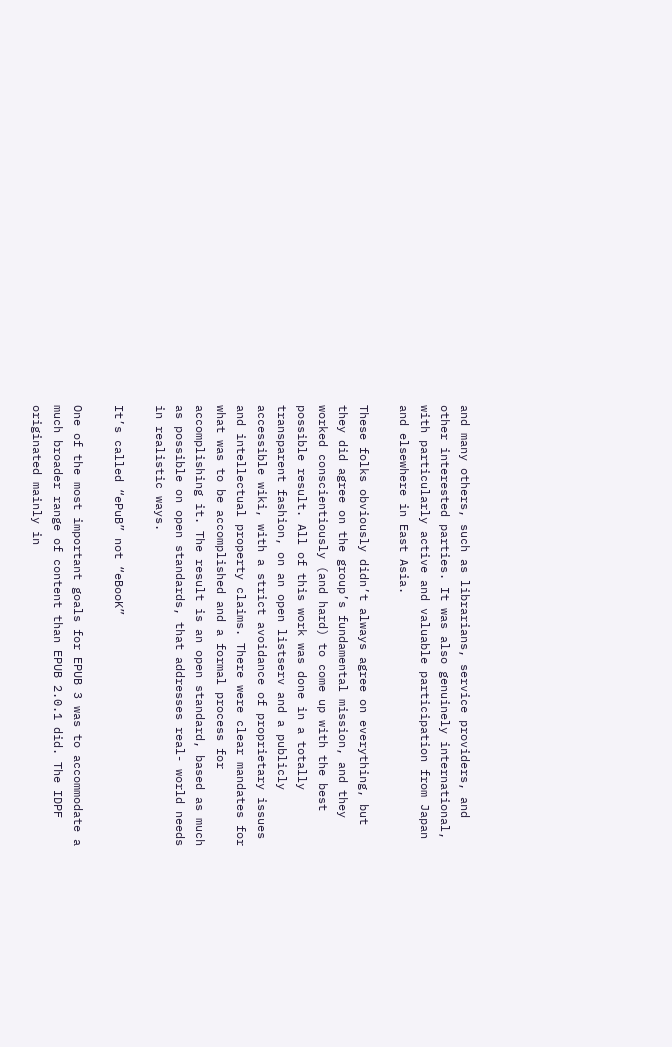and many others, such as librarians, service providers, and other interested parties. It was also genuinely international, with particularly active and valuable participation from Japan and elsewhere in East Asia.

These folks obviously didn’t always agree on everything, but they did agree on the group’s fundamental mission, and they worked conscientiously (and hard) to come up with the best possible result. All of this work was done in a totally transparent fashion, on an open listserv and a publicly accessible wiki, with a strict avoidance of proprietary issues and intellectual property claims. There were clear mandates for what was to be accomplished and a formal process for accomplishing it. The result is an open standard, based as much as possible on open standards, that addresses real- world needs in realistic ways.

It’s called “ePuB” not “eBooK”

One of the most important goals for EPUB 3 was to accommodate a much broader range of content than EPUB 2.0.1 did. The IDPF originated mainly in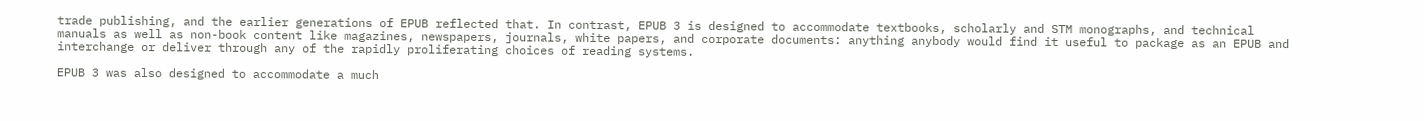trade publishing, and the earlier generations of EPUB reflected that. In contrast, EPUB 3 is designed to accommodate textbooks, scholarly and STM monographs, and technical manuals as well as non-book content like magazines, newspapers, journals, white papers, and corporate documents: anything anybody would find it useful to package as an EPUB and interchange or deliver through any of the rapidly proliferating choices of reading systems.

EPUB 3 was also designed to accommodate a much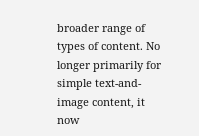broader range of types of content. No longer primarily for simple text-and-image content, it now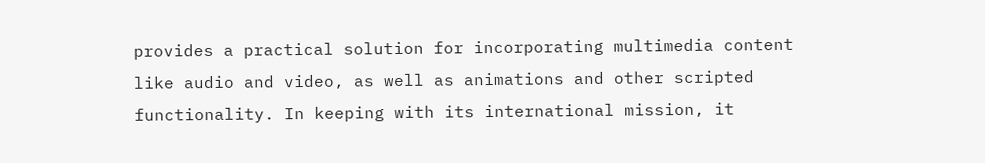provides a practical solution for incorporating multimedia content like audio and video, as well as animations and other scripted functionality. In keeping with its international mission, it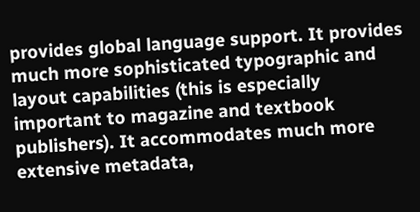provides global language support. It provides much more sophisticated typographic and layout capabilities (this is especially important to magazine and textbook publishers). It accommodates much more extensive metadata,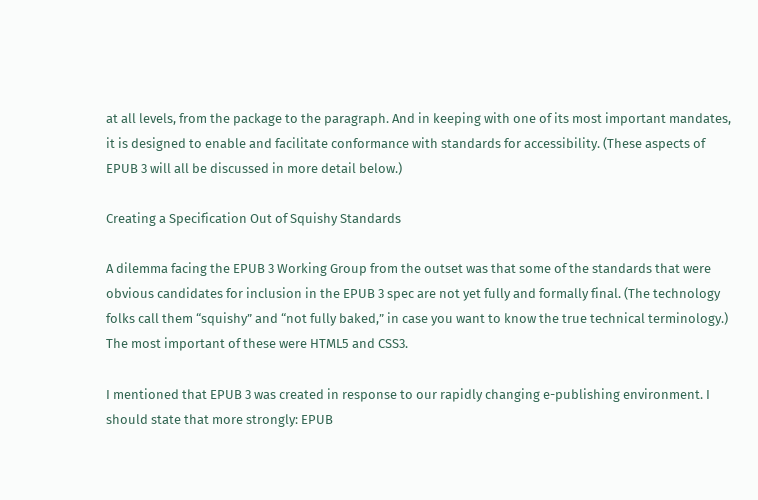at all levels, from the package to the paragraph. And in keeping with one of its most important mandates, it is designed to enable and facilitate conformance with standards for accessibility. (These aspects of EPUB 3 will all be discussed in more detail below.)

Creating a Specification Out of Squishy Standards

A dilemma facing the EPUB 3 Working Group from the outset was that some of the standards that were obvious candidates for inclusion in the EPUB 3 spec are not yet fully and formally final. (The technology folks call them “squishy” and “not fully baked,” in case you want to know the true technical terminology.) The most important of these were HTML5 and CSS3.

I mentioned that EPUB 3 was created in response to our rapidly changing e-publishing environment. I should state that more strongly: EPUB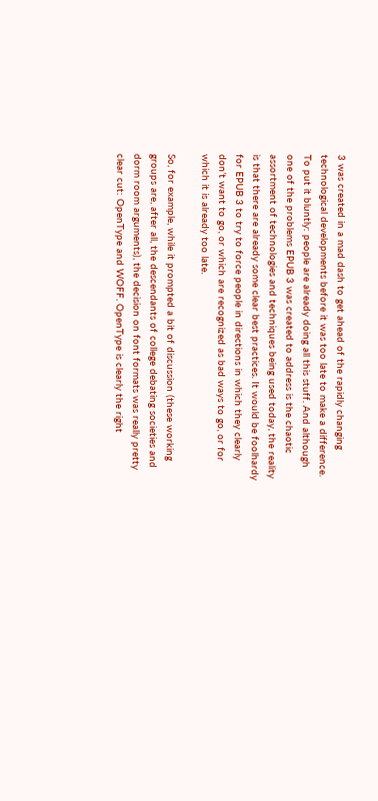3 was created in a mad dash to get ahead of the rapidly changing technological developments before it was too late to make a difference. To put it bluntly: people are already doing all this stuff. And although one of the problems EPUB 3 was created to address is the chaotic assortment of technologies and techniques being used today, the reality is that there are already some clear best practices. It would be foolhardy for EPUB 3 to try to force people in directions in which they clearly don’t want to go, or which are recognized as bad ways to go, or for which it is already too late.

So, for example, while it prompted a bit of discussion (these working groups are, after all, the descendants of college debating societies and dorm room arguments), the decision on font formats was really pretty clear cut: OpenType and WOFF. OpenType is clearly the right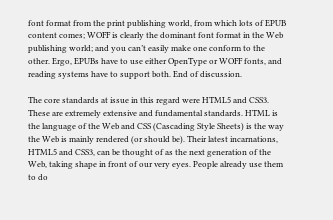font format from the print publishing world, from which lots of EPUB content comes; WOFF is clearly the dominant font format in the Web publishing world; and you can’t easily make one conform to the other. Ergo, EPUBs have to use either OpenType or WOFF fonts, and reading systems have to support both. End of discussion.

The core standards at issue in this regard were HTML5 and CSS3. These are extremely extensive and fundamental standards. HTML is the language of the Web and CSS (Cascading Style Sheets) is the way the Web is mainly rendered (or should be). Their latest incarnations, HTML5 and CSS3, can be thought of as the next generation of the Web, taking shape in front of our very eyes. People already use them to do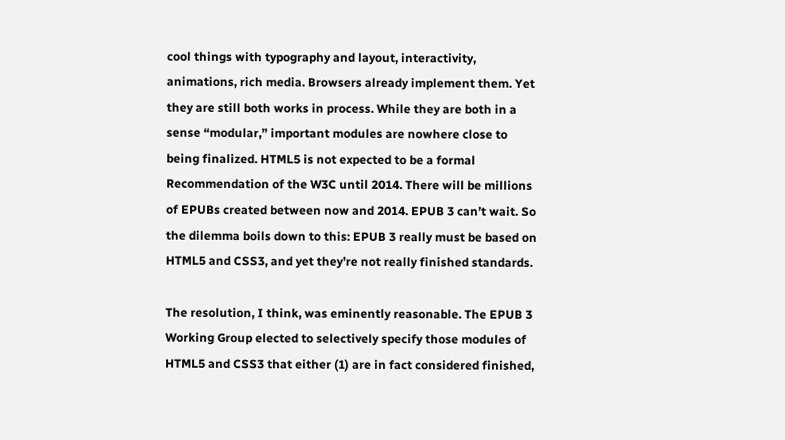cool things with typography and layout, interactivity, animations, rich media. Browsers already implement them. Yet they are still both works in process. While they are both in a sense “modular,” important modules are nowhere close to being finalized. HTML5 is not expected to be a formal Recommendation of the W3C until 2014. There will be millions of EPUBs created between now and 2014. EPUB 3 can’t wait. So the dilemma boils down to this: EPUB 3 really must be based on HTML5 and CSS3, and yet they’re not really finished standards.

The resolution, I think, was eminently reasonable. The EPUB 3 Working Group elected to selectively specify those modules of HTML5 and CSS3 that either (1) are in fact considered finished,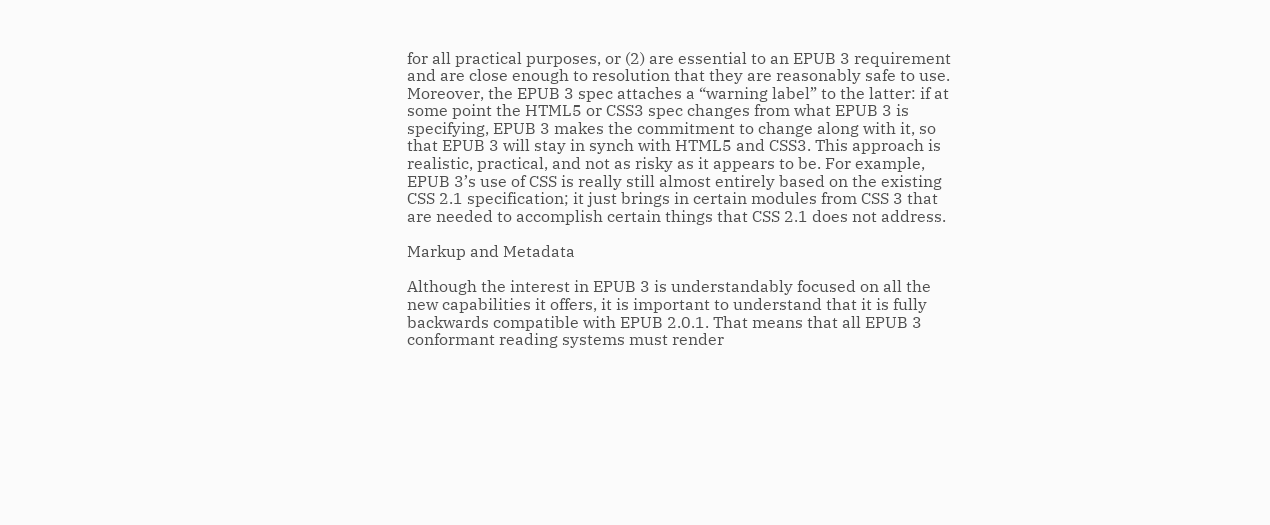for all practical purposes, or (2) are essential to an EPUB 3 requirement and are close enough to resolution that they are reasonably safe to use. Moreover, the EPUB 3 spec attaches a “warning label” to the latter: if at some point the HTML5 or CSS3 spec changes from what EPUB 3 is specifying, EPUB 3 makes the commitment to change along with it, so that EPUB 3 will stay in synch with HTML5 and CSS3. This approach is realistic, practical, and not as risky as it appears to be. For example, EPUB 3’s use of CSS is really still almost entirely based on the existing CSS 2.1 specification; it just brings in certain modules from CSS 3 that are needed to accomplish certain things that CSS 2.1 does not address.

Markup and Metadata

Although the interest in EPUB 3 is understandably focused on all the new capabilities it offers, it is important to understand that it is fully backwards compatible with EPUB 2.0.1. That means that all EPUB 3 conformant reading systems must render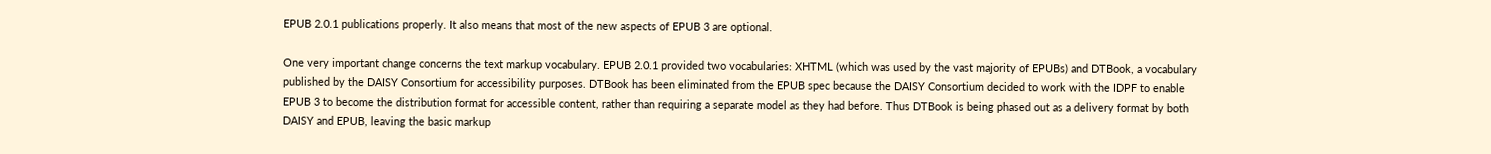EPUB 2.0.1 publications properly. It also means that most of the new aspects of EPUB 3 are optional.

One very important change concerns the text markup vocabulary. EPUB 2.0.1 provided two vocabularies: XHTML (which was used by the vast majority of EPUBs) and DTBook, a vocabulary published by the DAISY Consortium for accessibility purposes. DTBook has been eliminated from the EPUB spec because the DAISY Consortium decided to work with the IDPF to enable EPUB 3 to become the distribution format for accessible content, rather than requiring a separate model as they had before. Thus DTBook is being phased out as a delivery format by both DAISY and EPUB, leaving the basic markup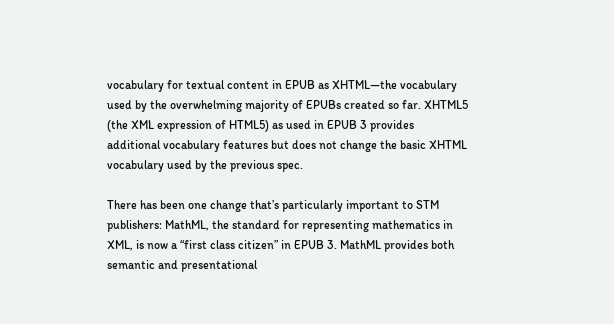vocabulary for textual content in EPUB as XHTML—the vocabulary used by the overwhelming majority of EPUBs created so far. XHTML5 (the XML expression of HTML5) as used in EPUB 3 provides additional vocabulary features but does not change the basic XHTML vocabulary used by the previous spec.

There has been one change that’s particularly important to STM publishers: MathML, the standard for representing mathematics in XML, is now a “first class citizen” in EPUB 3. MathML provides both semantic and presentational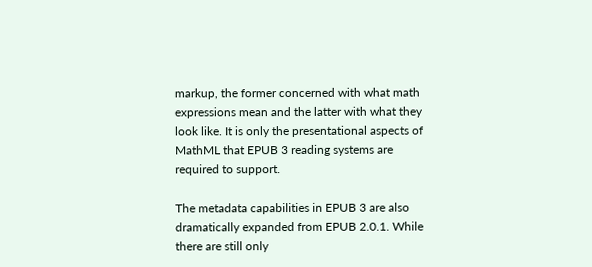markup, the former concerned with what math expressions mean and the latter with what they look like. It is only the presentational aspects of MathML that EPUB 3 reading systems are required to support.

The metadata capabilities in EPUB 3 are also dramatically expanded from EPUB 2.0.1. While there are still only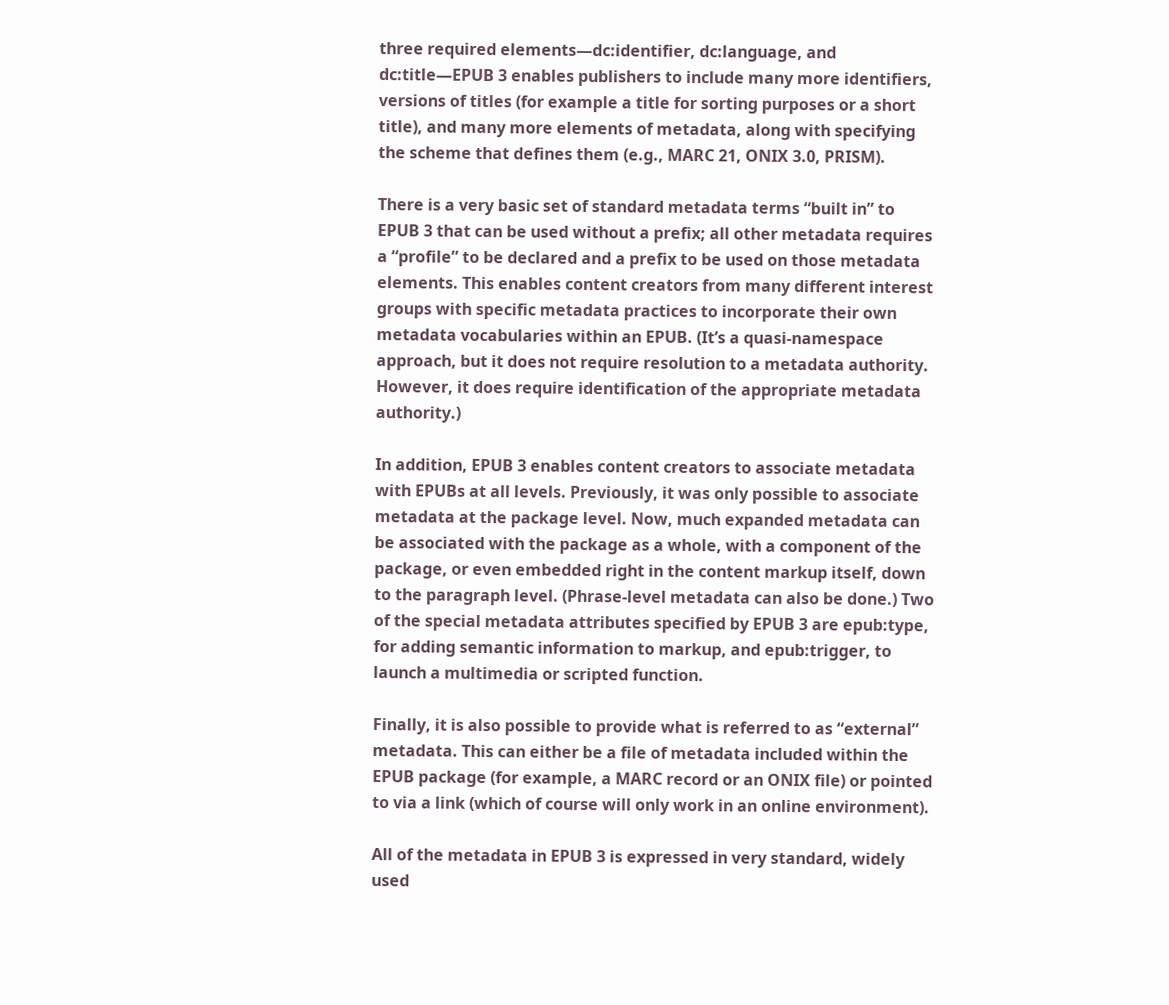three required elements—dc:identifier, dc:language, and dc:title—EPUB 3 enables publishers to include many more identifiers, versions of titles (for example a title for sorting purposes or a short title), and many more elements of metadata, along with specifying the scheme that defines them (e.g., MARC 21, ONIX 3.0, PRISM).

There is a very basic set of standard metadata terms “built in” to EPUB 3 that can be used without a prefix; all other metadata requires a “profile” to be declared and a prefix to be used on those metadata elements. This enables content creators from many different interest groups with specific metadata practices to incorporate their own metadata vocabularies within an EPUB. (It’s a quasi-namespace approach, but it does not require resolution to a metadata authority. However, it does require identification of the appropriate metadata authority.)

In addition, EPUB 3 enables content creators to associate metadata with EPUBs at all levels. Previously, it was only possible to associate metadata at the package level. Now, much expanded metadata can be associated with the package as a whole, with a component of the package, or even embedded right in the content markup itself, down to the paragraph level. (Phrase-level metadata can also be done.) Two of the special metadata attributes specified by EPUB 3 are epub:type, for adding semantic information to markup, and epub:trigger, to launch a multimedia or scripted function.

Finally, it is also possible to provide what is referred to as “external” metadata. This can either be a file of metadata included within the EPUB package (for example, a MARC record or an ONIX file) or pointed to via a link (which of course will only work in an online environment).

All of the metadata in EPUB 3 is expressed in very standard, widely used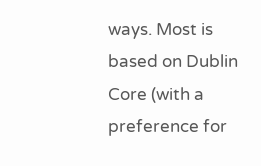ways. Most is based on Dublin Core (with a preference for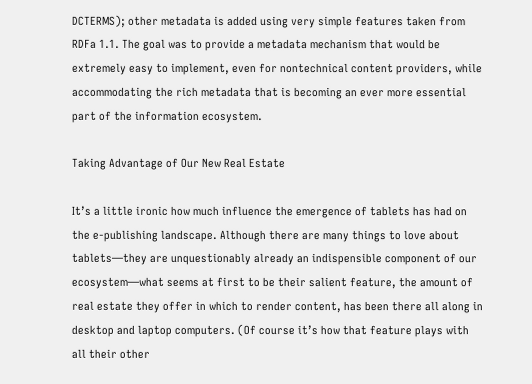DCTERMS); other metadata is added using very simple features taken from RDFa 1.1. The goal was to provide a metadata mechanism that would be extremely easy to implement, even for nontechnical content providers, while accommodating the rich metadata that is becoming an ever more essential part of the information ecosystem.

Taking Advantage of Our New Real Estate

It’s a little ironic how much influence the emergence of tablets has had on the e-publishing landscape. Although there are many things to love about tablets—they are unquestionably already an indispensible component of our ecosystem—what seems at first to be their salient feature, the amount of real estate they offer in which to render content, has been there all along in desktop and laptop computers. (Of course it’s how that feature plays with all their other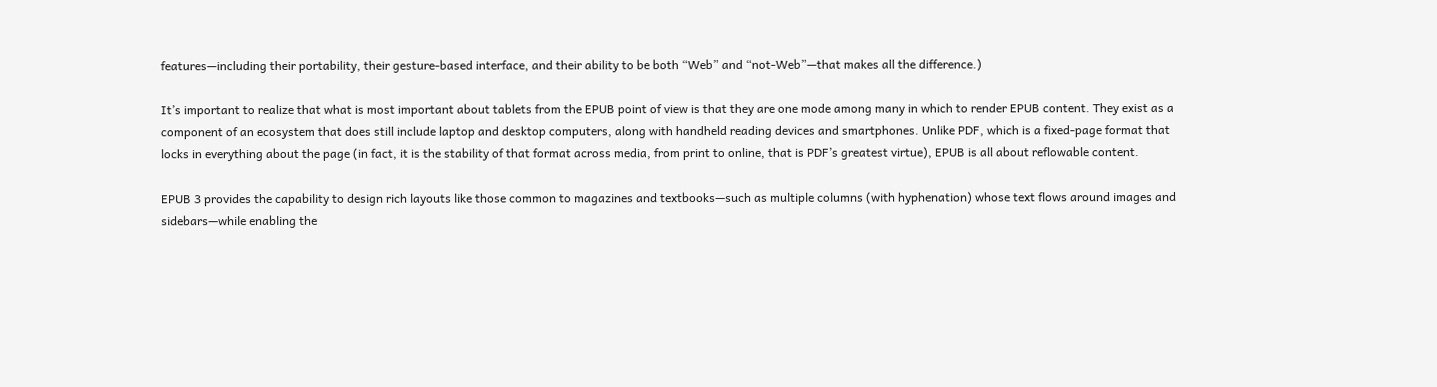features—including their portability, their gesture-based interface, and their ability to be both “Web” and “not-Web”—that makes all the difference.)

It’s important to realize that what is most important about tablets from the EPUB point of view is that they are one mode among many in which to render EPUB content. They exist as a component of an ecosystem that does still include laptop and desktop computers, along with handheld reading devices and smartphones. Unlike PDF, which is a fixed-page format that locks in everything about the page (in fact, it is the stability of that format across media, from print to online, that is PDF’s greatest virtue), EPUB is all about reflowable content.

EPUB 3 provides the capability to design rich layouts like those common to magazines and textbooks—such as multiple columns (with hyphenation) whose text flows around images and sidebars—while enabling the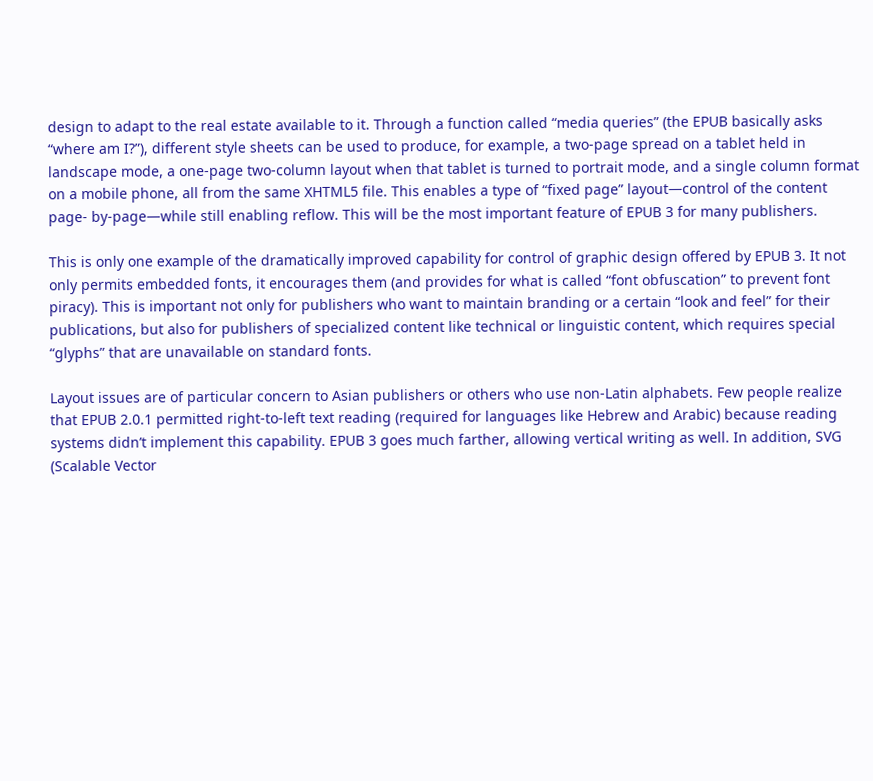design to adapt to the real estate available to it. Through a function called “media queries” (the EPUB basically asks “where am I?”), different style sheets can be used to produce, for example, a two-page spread on a tablet held in landscape mode, a one-page two-column layout when that tablet is turned to portrait mode, and a single column format on a mobile phone, all from the same XHTML5 file. This enables a type of “fixed page” layout—control of the content page- by-page—while still enabling reflow. This will be the most important feature of EPUB 3 for many publishers.

This is only one example of the dramatically improved capability for control of graphic design offered by EPUB 3. It not only permits embedded fonts, it encourages them (and provides for what is called “font obfuscation” to prevent font piracy). This is important not only for publishers who want to maintain branding or a certain “look and feel” for their publications, but also for publishers of specialized content like technical or linguistic content, which requires special “glyphs” that are unavailable on standard fonts.

Layout issues are of particular concern to Asian publishers or others who use non-Latin alphabets. Few people realize that EPUB 2.0.1 permitted right-to-left text reading (required for languages like Hebrew and Arabic) because reading systems didn’t implement this capability. EPUB 3 goes much farther, allowing vertical writing as well. In addition, SVG (Scalable Vector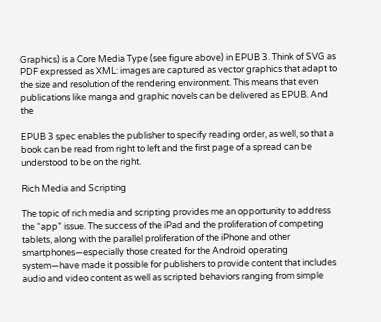Graphics) is a Core Media Type (see figure above) in EPUB 3. Think of SVG as PDF expressed as XML: images are captured as vector graphics that adapt to the size and resolution of the rendering environment. This means that even publications like manga and graphic novels can be delivered as EPUB. And the

EPUB 3 spec enables the publisher to specify reading order, as well, so that a book can be read from right to left and the first page of a spread can be understood to be on the right.

Rich Media and Scripting

The topic of rich media and scripting provides me an opportunity to address the “app” issue. The success of the iPad and the proliferation of competing tablets, along with the parallel proliferation of the iPhone and other smartphones—especially those created for the Android operating system—have made it possible for publishers to provide content that includes audio and video content as well as scripted behaviors ranging from simple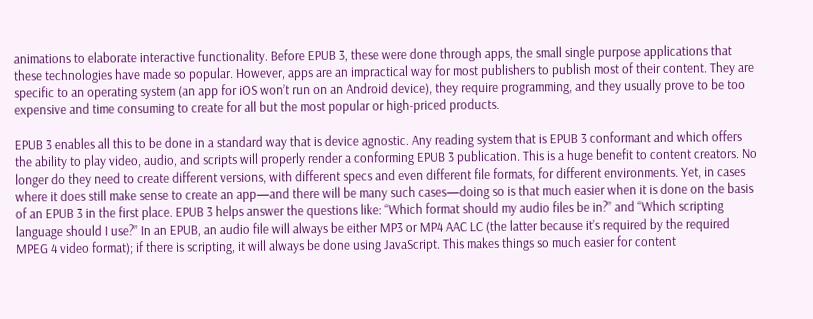animations to elaborate interactive functionality. Before EPUB 3, these were done through apps, the small single purpose applications that these technologies have made so popular. However, apps are an impractical way for most publishers to publish most of their content. They are specific to an operating system (an app for iOS won’t run on an Android device), they require programming, and they usually prove to be too expensive and time consuming to create for all but the most popular or high-priced products.

EPUB 3 enables all this to be done in a standard way that is device agnostic. Any reading system that is EPUB 3 conformant and which offers the ability to play video, audio, and scripts will properly render a conforming EPUB 3 publication. This is a huge benefit to content creators. No longer do they need to create different versions, with different specs and even different file formats, for different environments. Yet, in cases where it does still make sense to create an app—and there will be many such cases—doing so is that much easier when it is done on the basis of an EPUB 3 in the first place. EPUB 3 helps answer the questions like: “Which format should my audio files be in?” and “Which scripting language should I use?” In an EPUB, an audio file will always be either MP3 or MP4 AAC LC (the latter because it’s required by the required MPEG 4 video format); if there is scripting, it will always be done using JavaScript. This makes things so much easier for content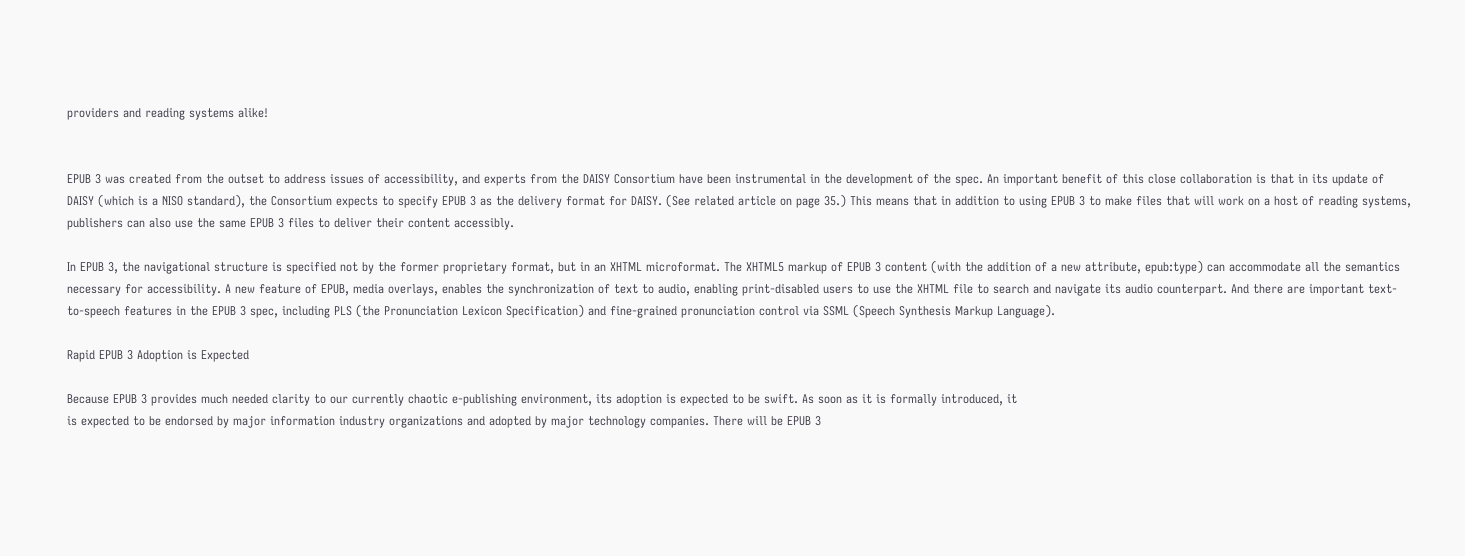providers and reading systems alike!


EPUB 3 was created from the outset to address issues of accessibility, and experts from the DAISY Consortium have been instrumental in the development of the spec. An important benefit of this close collaboration is that in its update of DAISY (which is a NISO standard), the Consortium expects to specify EPUB 3 as the delivery format for DAISY. (See related article on page 35.) This means that in addition to using EPUB 3 to make files that will work on a host of reading systems, publishers can also use the same EPUB 3 files to deliver their content accessibly.

In EPUB 3, the navigational structure is specified not by the former proprietary format, but in an XHTML microformat. The XHTML5 markup of EPUB 3 content (with the addition of a new attribute, epub:type) can accommodate all the semantics necessary for accessibility. A new feature of EPUB, media overlays, enables the synchronization of text to audio, enabling print-disabled users to use the XHTML file to search and navigate its audio counterpart. And there are important text-to-speech features in the EPUB 3 spec, including PLS (the Pronunciation Lexicon Specification) and fine-grained pronunciation control via SSML (Speech Synthesis Markup Language).

Rapid EPUB 3 Adoption is Expected

Because EPUB 3 provides much needed clarity to our currently chaotic e-publishing environment, its adoption is expected to be swift. As soon as it is formally introduced, it
is expected to be endorsed by major information industry organizations and adopted by major technology companies. There will be EPUB 3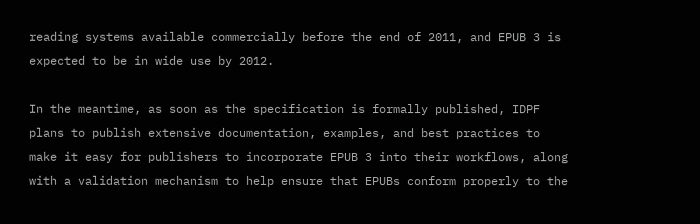reading systems available commercially before the end of 2011, and EPUB 3 is expected to be in wide use by 2012.

In the meantime, as soon as the specification is formally published, IDPF plans to publish extensive documentation, examples, and best practices to make it easy for publishers to incorporate EPUB 3 into their workflows, along with a validation mechanism to help ensure that EPUBs conform properly to the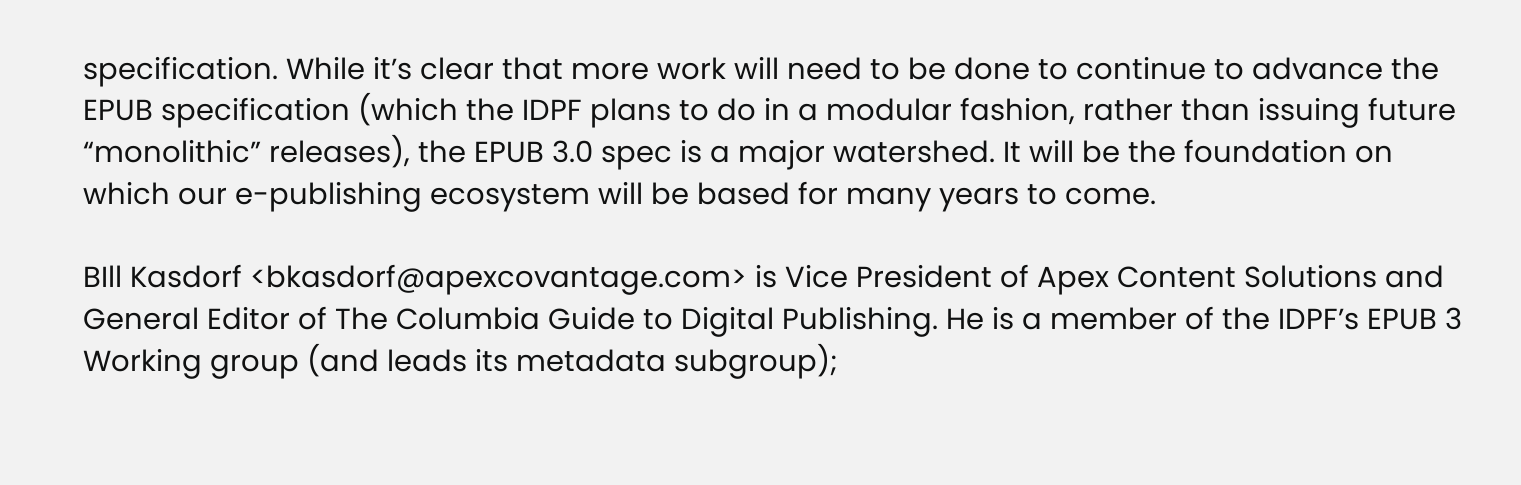specification. While it’s clear that more work will need to be done to continue to advance the EPUB specification (which the IDPF plans to do in a modular fashion, rather than issuing future “monolithic” releases), the EPUB 3.0 spec is a major watershed. It will be the foundation on which our e-publishing ecosystem will be based for many years to come.

BIll Kasdorf <bkasdorf@apexcovantage.com> is Vice President of Apex Content Solutions and General Editor of The Columbia Guide to Digital Publishing. He is a member of the IDPF’s EPUB 3 Working group (and leads its metadata subgroup);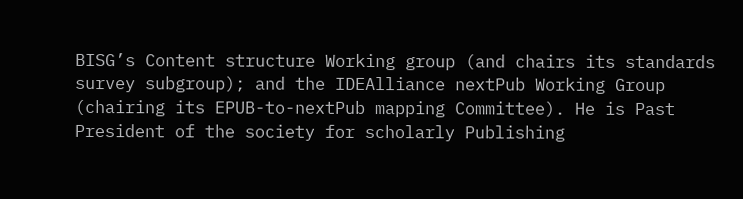BISG’s Content structure Working group (and chairs its standards survey subgroup); and the IDEAlliance nextPub Working Group (chairing its EPUB-to-nextPub mapping Committee). He is Past President of the society for scholarly Publishing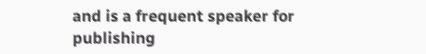and is a frequent speaker for publishing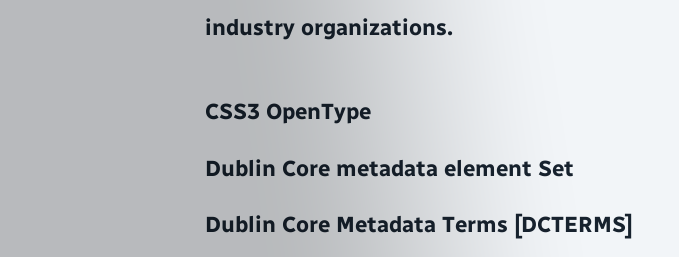industry organizations.


CSS3 OpenType

Dublin Core metadata element Set

Dublin Core Metadata Terms [DCTERMS]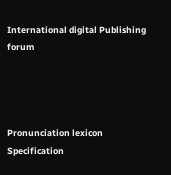International digital Publishing forum




Pronunciation lexicon Specification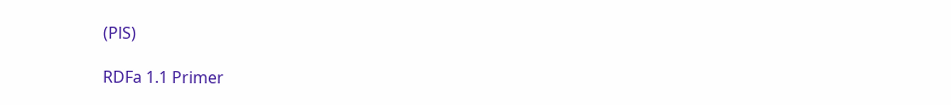(PlS)

RDFa 1.1 Primer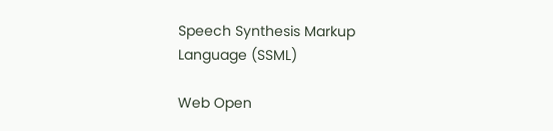Speech Synthesis Markup Language (SSML)

Web Open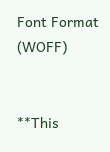Font Format (WOFF)


**This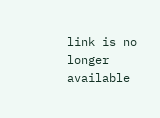link is no longer available